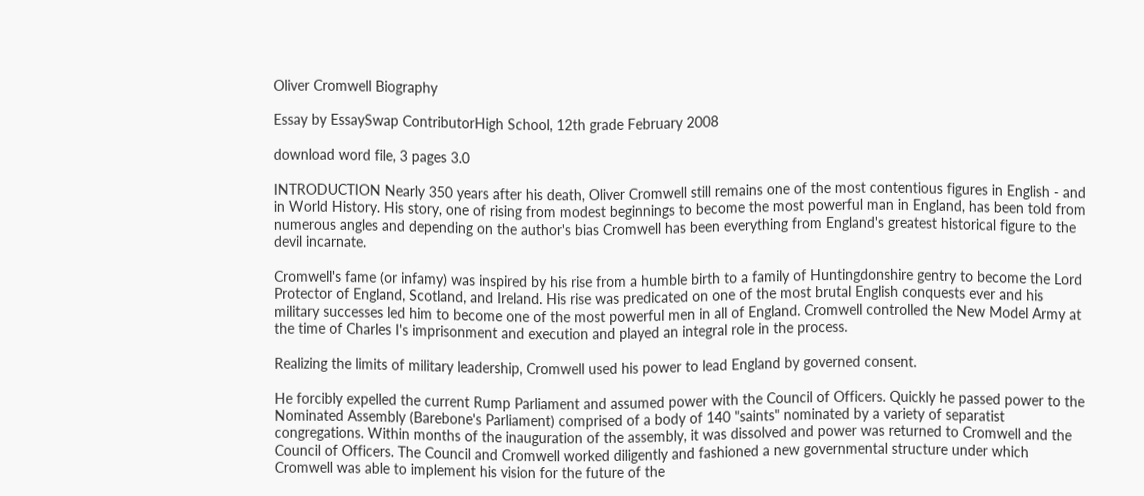Oliver Cromwell Biography

Essay by EssaySwap ContributorHigh School, 12th grade February 2008

download word file, 3 pages 3.0

INTRODUCTION Nearly 350 years after his death, Oliver Cromwell still remains one of the most contentious figures in English - and in World History. His story, one of rising from modest beginnings to become the most powerful man in England, has been told from numerous angles and depending on the author's bias Cromwell has been everything from England's greatest historical figure to the devil incarnate.

Cromwell's fame (or infamy) was inspired by his rise from a humble birth to a family of Huntingdonshire gentry to become the Lord Protector of England, Scotland, and Ireland. His rise was predicated on one of the most brutal English conquests ever and his military successes led him to become one of the most powerful men in all of England. Cromwell controlled the New Model Army at the time of Charles I's imprisonment and execution and played an integral role in the process.

Realizing the limits of military leadership, Cromwell used his power to lead England by governed consent.

He forcibly expelled the current Rump Parliament and assumed power with the Council of Officers. Quickly he passed power to the Nominated Assembly (Barebone's Parliament) comprised of a body of 140 "saints" nominated by a variety of separatist congregations. Within months of the inauguration of the assembly, it was dissolved and power was returned to Cromwell and the Council of Officers. The Council and Cromwell worked diligently and fashioned a new governmental structure under which Cromwell was able to implement his vision for the future of the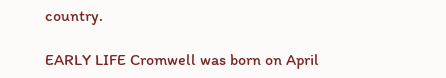country.

EARLY LIFE Cromwell was born on April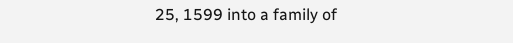25, 1599 into a family of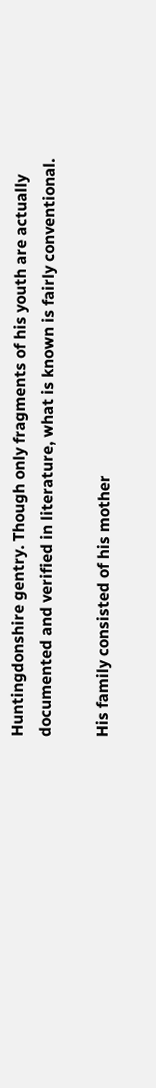Huntingdonshire gentry. Though only fragments of his youth are actually documented and verified in literature, what is known is fairly conventional.

His family consisted of his mother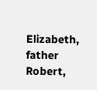Elizabeth, father Robert,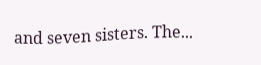and seven sisters. The...